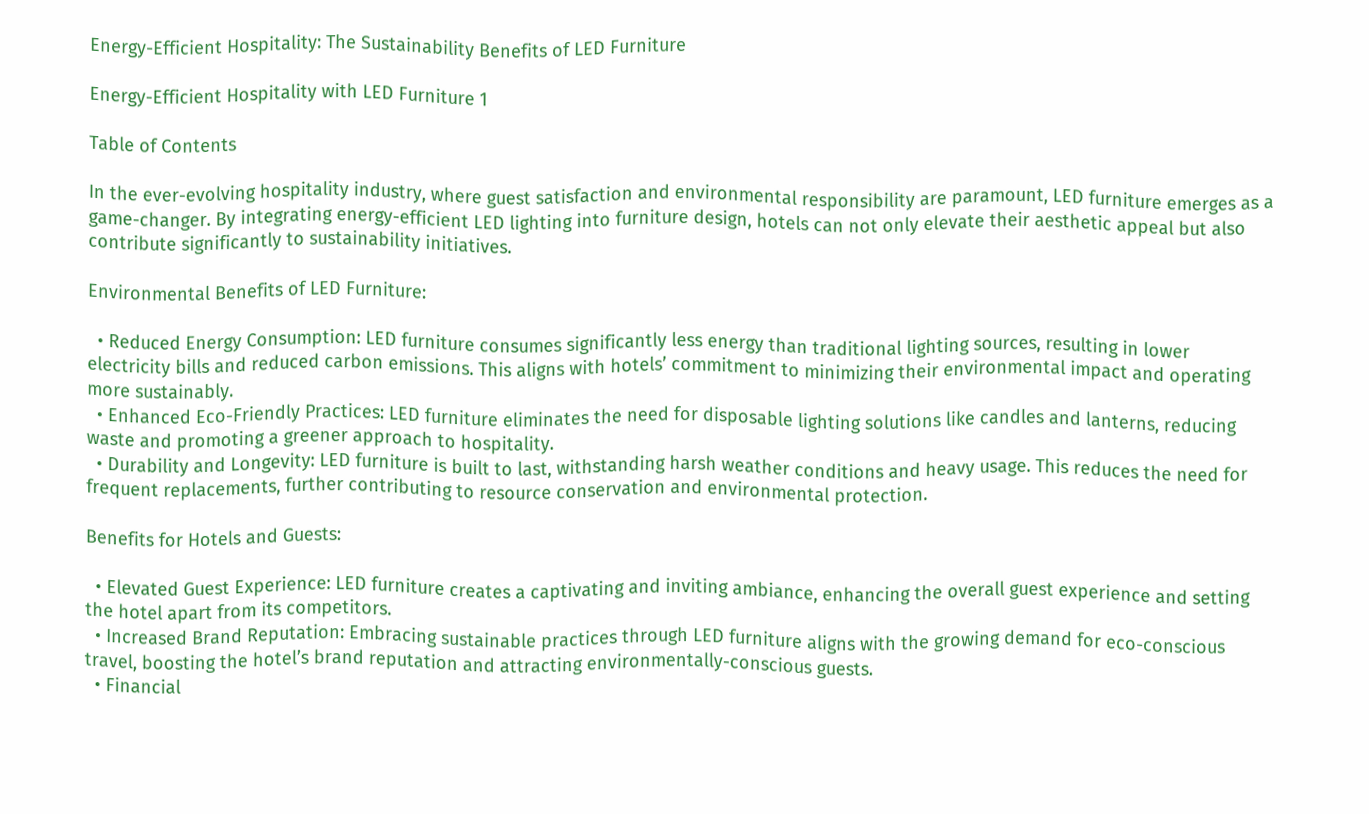Energy-Efficient Hospitality: The Sustainability Benefits of LED Furniture

Energy-Efficient Hospitality with LED Furniture 1

Table of Contents

In the ever-evolving hospitality industry, where guest satisfaction and environmental responsibility are paramount, LED furniture emerges as a game-changer. By integrating energy-efficient LED lighting into furniture design, hotels can not only elevate their aesthetic appeal but also contribute significantly to sustainability initiatives.

Environmental Benefits of LED Furniture:

  • Reduced Energy Consumption: LED furniture consumes significantly less energy than traditional lighting sources, resulting in lower electricity bills and reduced carbon emissions. This aligns with hotels’ commitment to minimizing their environmental impact and operating more sustainably.
  • Enhanced Eco-Friendly Practices: LED furniture eliminates the need for disposable lighting solutions like candles and lanterns, reducing waste and promoting a greener approach to hospitality.
  • Durability and Longevity: LED furniture is built to last, withstanding harsh weather conditions and heavy usage. This reduces the need for frequent replacements, further contributing to resource conservation and environmental protection.

Benefits for Hotels and Guests:

  • Elevated Guest Experience: LED furniture creates a captivating and inviting ambiance, enhancing the overall guest experience and setting the hotel apart from its competitors.
  • Increased Brand Reputation: Embracing sustainable practices through LED furniture aligns with the growing demand for eco-conscious travel, boosting the hotel’s brand reputation and attracting environmentally-conscious guests.
  • Financial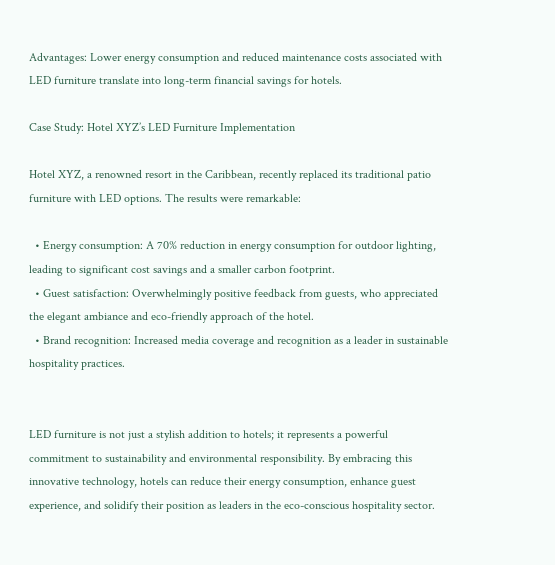Advantages: Lower energy consumption and reduced maintenance costs associated with LED furniture translate into long-term financial savings for hotels.

Case Study: Hotel XYZ’s LED Furniture Implementation

Hotel XYZ, a renowned resort in the Caribbean, recently replaced its traditional patio furniture with LED options. The results were remarkable:

  • Energy consumption: A 70% reduction in energy consumption for outdoor lighting, leading to significant cost savings and a smaller carbon footprint.
  • Guest satisfaction: Overwhelmingly positive feedback from guests, who appreciated the elegant ambiance and eco-friendly approach of the hotel.
  • Brand recognition: Increased media coverage and recognition as a leader in sustainable hospitality practices.


LED furniture is not just a stylish addition to hotels; it represents a powerful commitment to sustainability and environmental responsibility. By embracing this innovative technology, hotels can reduce their energy consumption, enhance guest experience, and solidify their position as leaders in the eco-conscious hospitality sector.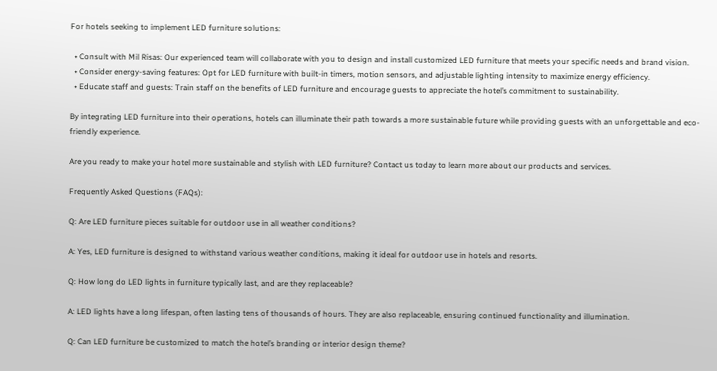For hotels seeking to implement LED furniture solutions:

  • Consult with Mil Risas: Our experienced team will collaborate with you to design and install customized LED furniture that meets your specific needs and brand vision.
  • Consider energy-saving features: Opt for LED furniture with built-in timers, motion sensors, and adjustable lighting intensity to maximize energy efficiency.
  • Educate staff and guests: Train staff on the benefits of LED furniture and encourage guests to appreciate the hotel’s commitment to sustainability.

By integrating LED furniture into their operations, hotels can illuminate their path towards a more sustainable future while providing guests with an unforgettable and eco-friendly experience.

Are you ready to make your hotel more sustainable and stylish with LED furniture? Contact us today to learn more about our products and services.

Frequently Asked Questions (FAQs):

Q: Are LED furniture pieces suitable for outdoor use in all weather conditions?

A: Yes, LED furniture is designed to withstand various weather conditions, making it ideal for outdoor use in hotels and resorts.

Q: How long do LED lights in furniture typically last, and are they replaceable?

A: LED lights have a long lifespan, often lasting tens of thousands of hours. They are also replaceable, ensuring continued functionality and illumination.

Q: Can LED furniture be customized to match the hotel’s branding or interior design theme?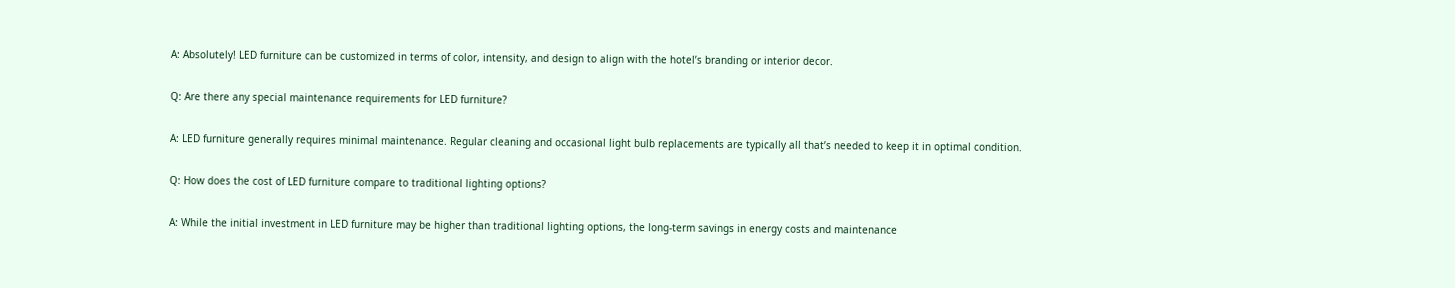A: Absolutely! LED furniture can be customized in terms of color, intensity, and design to align with the hotel’s branding or interior decor.

Q: Are there any special maintenance requirements for LED furniture?

A: LED furniture generally requires minimal maintenance. Regular cleaning and occasional light bulb replacements are typically all that’s needed to keep it in optimal condition.

Q: How does the cost of LED furniture compare to traditional lighting options?

A: While the initial investment in LED furniture may be higher than traditional lighting options, the long-term savings in energy costs and maintenance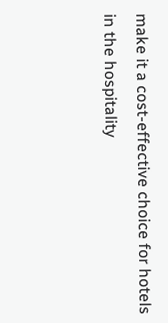make it a cost-effective choice for hotels in the hospitality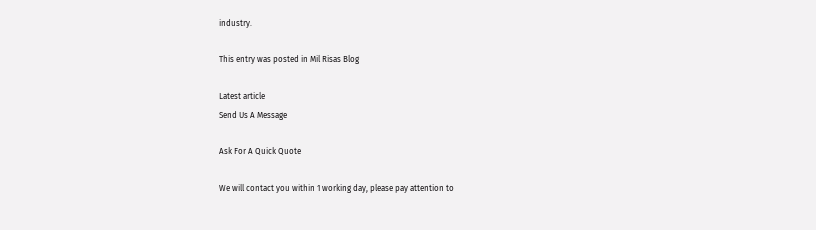industry.

This entry was posted in Mil Risas Blog

Latest article
Send Us A Message

Ask For A Quick Quote

We will contact you within 1 working day, please pay attention to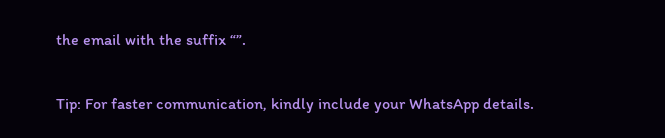the email with the suffix “”.

Tip: For faster communication, kindly include your WhatsApp details.